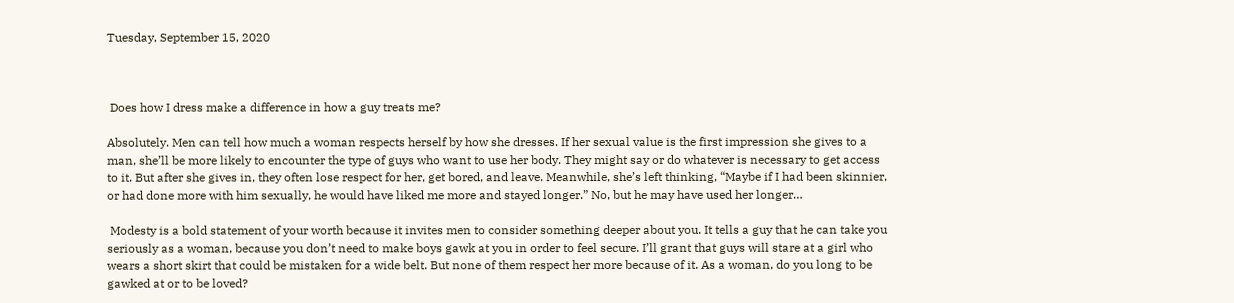Tuesday, September 15, 2020



 Does how I dress make a difference in how a guy treats me?

Absolutely. Men can tell how much a woman respects herself by how she dresses. If her sexual value is the first impression she gives to a man, she’ll be more likely to encounter the type of guys who want to use her body. They might say or do whatever is necessary to get access to it. But after she gives in, they often lose respect for her, get bored, and leave. Meanwhile, she’s left thinking, “Maybe if I had been skinnier, or had done more with him sexually, he would have liked me more and stayed longer.” No, but he may have used her longer…

 Modesty is a bold statement of your worth because it invites men to consider something deeper about you. It tells a guy that he can take you seriously as a woman, because you don’t need to make boys gawk at you in order to feel secure. I’ll grant that guys will stare at a girl who wears a short skirt that could be mistaken for a wide belt. But none of them respect her more because of it. As a woman, do you long to be gawked at or to be loved?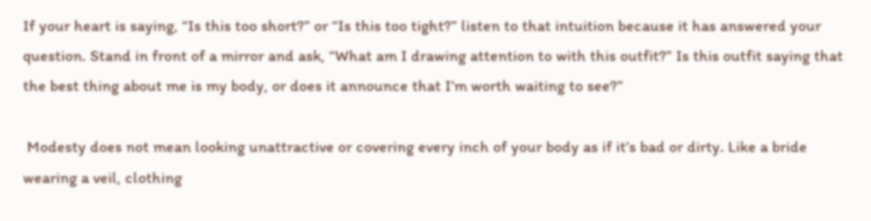If your heart is saying, “Is this too short?” or “Is this too tight?” listen to that intuition because it has answered your question. Stand in front of a mirror and ask, “What am I drawing attention to with this outfit?” Is this outfit saying that the best thing about me is my body, or does it announce that I’m worth waiting to see?”

 Modesty does not mean looking unattractive or covering every inch of your body as if it’s bad or dirty. Like a bride wearing a veil, clothing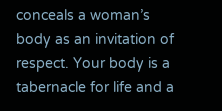conceals a woman’s body as an invitation of respect. Your body is a tabernacle for life and a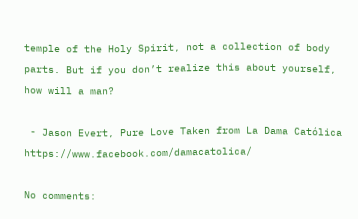temple of the Holy Spirit, not a collection of body parts. But if you don’t realize this about yourself, how will a man?

 - Jason Evert, Pure Love Taken from La Dama Católica https://www.facebook.com/damacatolica/

No comments: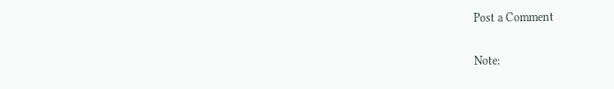Post a Comment

Note: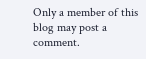Only a member of this blog may post a comment.